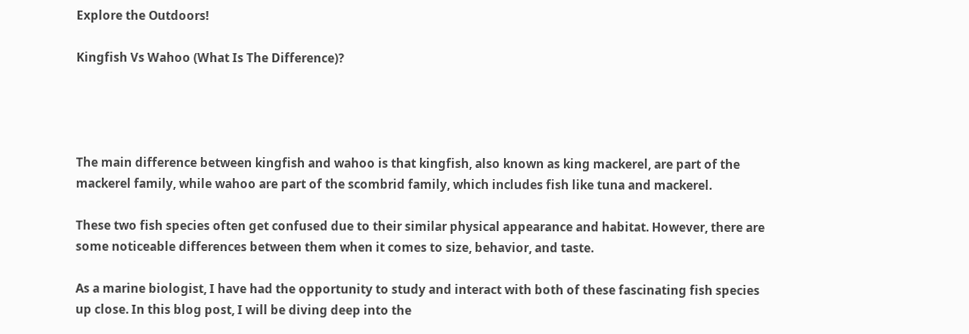Explore the Outdoors!

Kingfish Vs Wahoo (What Is The Difference)?




The main difference between kingfish and wahoo is that kingfish, also known as king mackerel, are part of the mackerel family, while wahoo are part of the scombrid family, which includes fish like tuna and mackerel.

These two fish species often get confused due to their similar physical appearance and habitat. However, there are some noticeable differences between them when it comes to size, behavior, and taste.

As a marine biologist, I have had the opportunity to study and interact with both of these fascinating fish species up close. In this blog post, I will be diving deep into the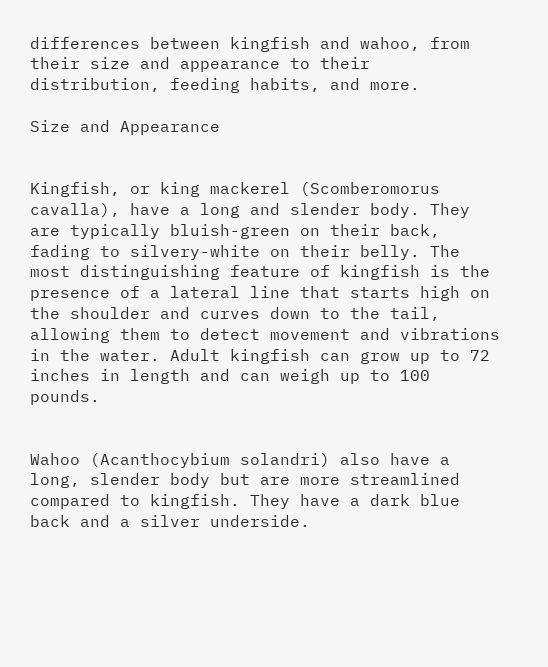differences between kingfish and wahoo, from their size and appearance to their distribution, feeding habits, and more.

Size and Appearance


Kingfish, or king mackerel (Scomberomorus cavalla), have a long and slender body. They are typically bluish-green on their back, fading to silvery-white on their belly. The most distinguishing feature of kingfish is the presence of a lateral line that starts high on the shoulder and curves down to the tail, allowing them to detect movement and vibrations in the water. Adult kingfish can grow up to 72 inches in length and can weigh up to 100 pounds.


Wahoo (Acanthocybium solandri) also have a long, slender body but are more streamlined compared to kingfish. They have a dark blue back and a silver underside.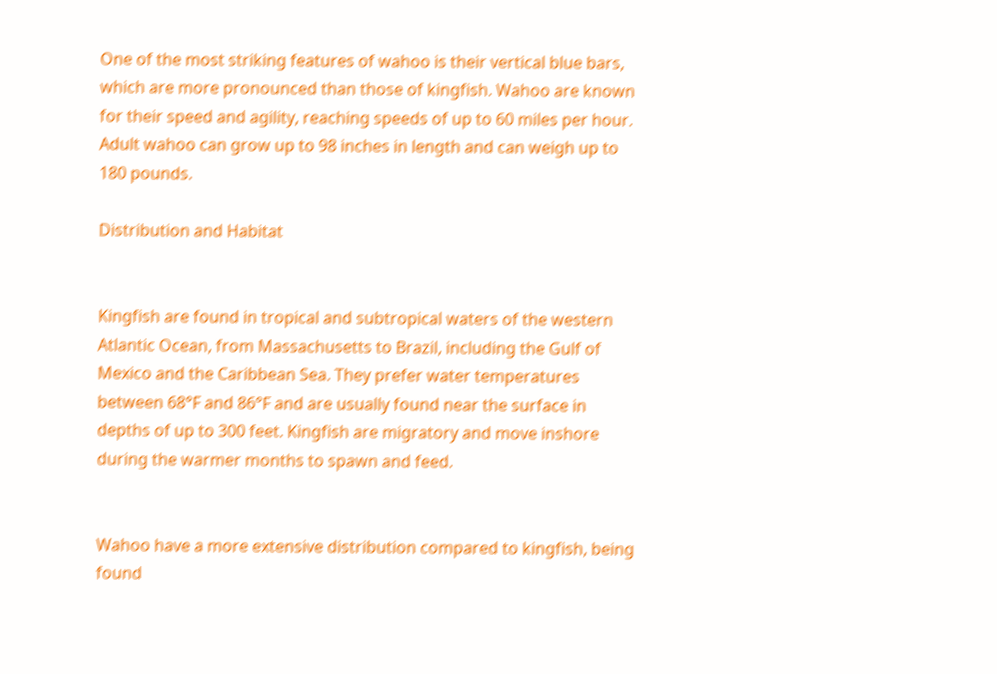One of the most striking features of wahoo is their vertical blue bars, which are more pronounced than those of kingfish. Wahoo are known for their speed and agility, reaching speeds of up to 60 miles per hour. Adult wahoo can grow up to 98 inches in length and can weigh up to 180 pounds.

Distribution and Habitat


Kingfish are found in tropical and subtropical waters of the western Atlantic Ocean, from Massachusetts to Brazil, including the Gulf of Mexico and the Caribbean Sea. They prefer water temperatures between 68°F and 86°F and are usually found near the surface in depths of up to 300 feet. Kingfish are migratory and move inshore during the warmer months to spawn and feed.


Wahoo have a more extensive distribution compared to kingfish, being found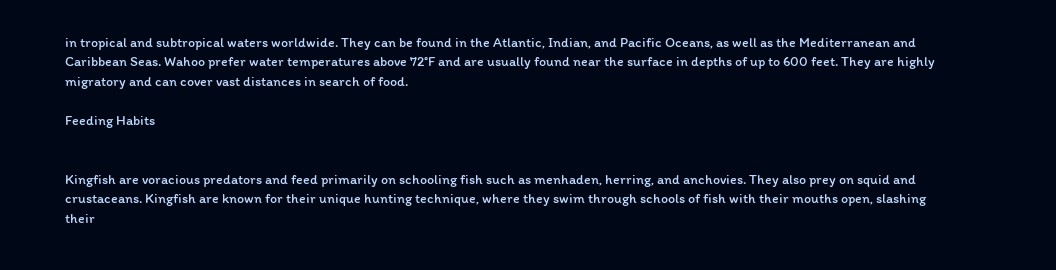in tropical and subtropical waters worldwide. They can be found in the Atlantic, Indian, and Pacific Oceans, as well as the Mediterranean and Caribbean Seas. Wahoo prefer water temperatures above 72°F and are usually found near the surface in depths of up to 600 feet. They are highly migratory and can cover vast distances in search of food.

Feeding Habits


Kingfish are voracious predators and feed primarily on schooling fish such as menhaden, herring, and anchovies. They also prey on squid and crustaceans. Kingfish are known for their unique hunting technique, where they swim through schools of fish with their mouths open, slashing their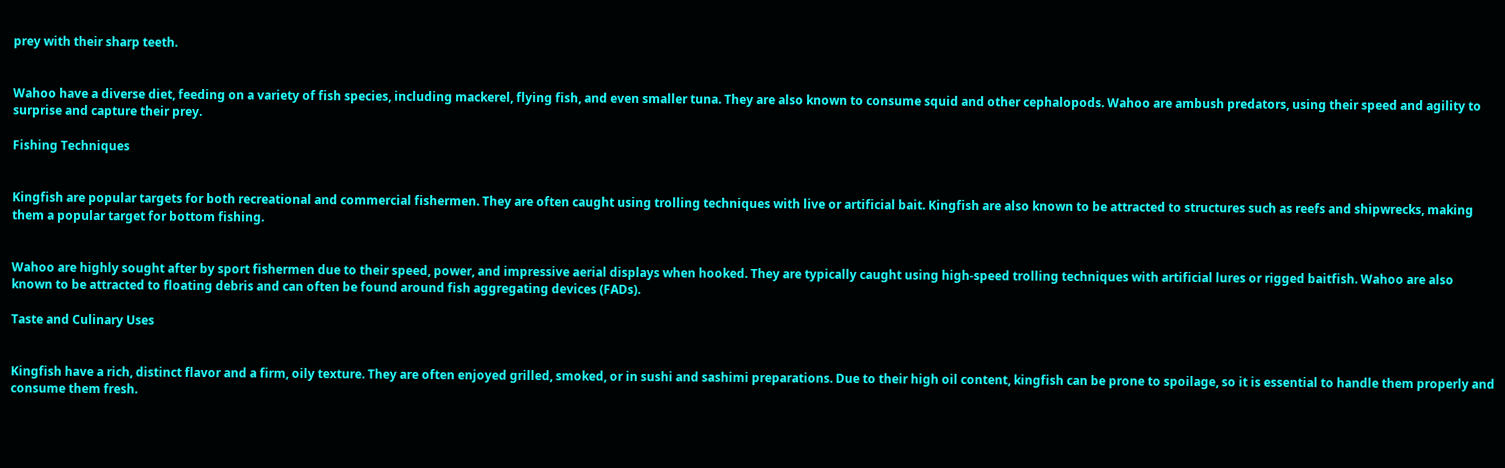prey with their sharp teeth.


Wahoo have a diverse diet, feeding on a variety of fish species, including mackerel, flying fish, and even smaller tuna. They are also known to consume squid and other cephalopods. Wahoo are ambush predators, using their speed and agility to surprise and capture their prey.

Fishing Techniques


Kingfish are popular targets for both recreational and commercial fishermen. They are often caught using trolling techniques with live or artificial bait. Kingfish are also known to be attracted to structures such as reefs and shipwrecks, making them a popular target for bottom fishing.


Wahoo are highly sought after by sport fishermen due to their speed, power, and impressive aerial displays when hooked. They are typically caught using high-speed trolling techniques with artificial lures or rigged baitfish. Wahoo are also known to be attracted to floating debris and can often be found around fish aggregating devices (FADs).

Taste and Culinary Uses


Kingfish have a rich, distinct flavor and a firm, oily texture. They are often enjoyed grilled, smoked, or in sushi and sashimi preparations. Due to their high oil content, kingfish can be prone to spoilage, so it is essential to handle them properly and consume them fresh.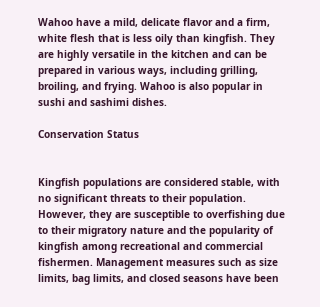Wahoo have a mild, delicate flavor and a firm, white flesh that is less oily than kingfish. They are highly versatile in the kitchen and can be prepared in various ways, including grilling, broiling, and frying. Wahoo is also popular in sushi and sashimi dishes.

Conservation Status


Kingfish populations are considered stable, with no significant threats to their population. However, they are susceptible to overfishing due to their migratory nature and the popularity of kingfish among recreational and commercial fishermen. Management measures such as size limits, bag limits, and closed seasons have been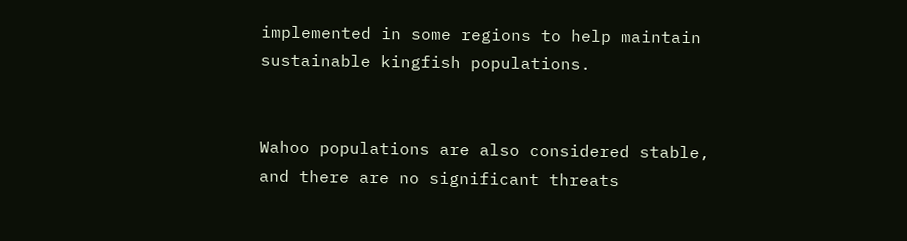implemented in some regions to help maintain sustainable kingfish populations.


Wahoo populations are also considered stable, and there are no significant threats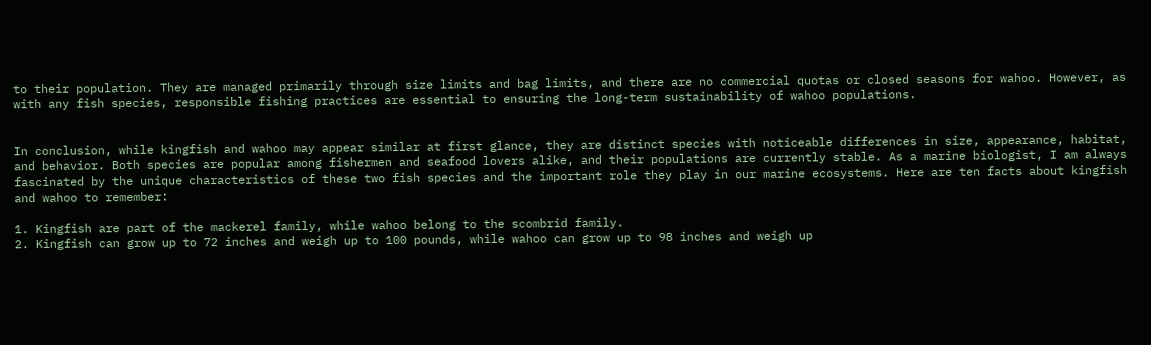to their population. They are managed primarily through size limits and bag limits, and there are no commercial quotas or closed seasons for wahoo. However, as with any fish species, responsible fishing practices are essential to ensuring the long-term sustainability of wahoo populations.


In conclusion, while kingfish and wahoo may appear similar at first glance, they are distinct species with noticeable differences in size, appearance, habitat, and behavior. Both species are popular among fishermen and seafood lovers alike, and their populations are currently stable. As a marine biologist, I am always fascinated by the unique characteristics of these two fish species and the important role they play in our marine ecosystems. Here are ten facts about kingfish and wahoo to remember:

1. Kingfish are part of the mackerel family, while wahoo belong to the scombrid family.
2. Kingfish can grow up to 72 inches and weigh up to 100 pounds, while wahoo can grow up to 98 inches and weigh up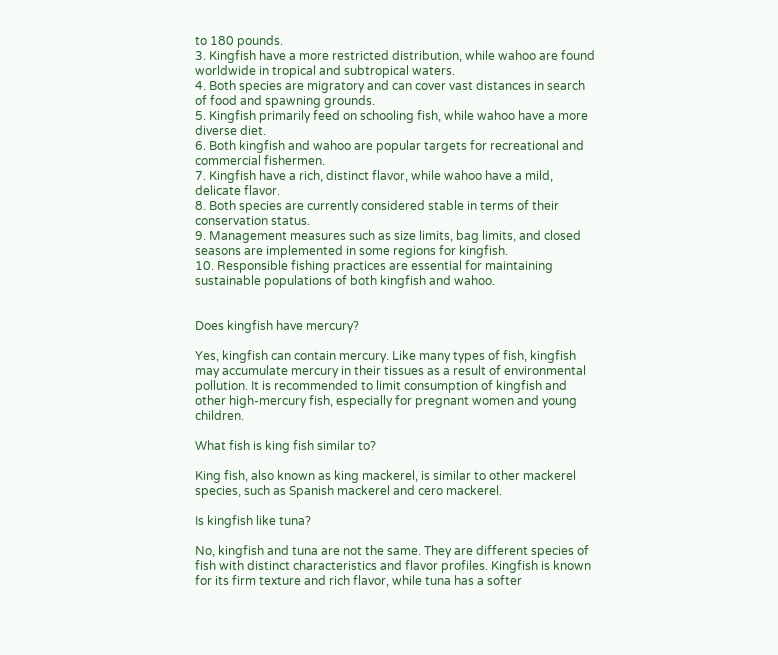to 180 pounds.
3. Kingfish have a more restricted distribution, while wahoo are found worldwide in tropical and subtropical waters.
4. Both species are migratory and can cover vast distances in search of food and spawning grounds.
5. Kingfish primarily feed on schooling fish, while wahoo have a more diverse diet.
6. Both kingfish and wahoo are popular targets for recreational and commercial fishermen.
7. Kingfish have a rich, distinct flavor, while wahoo have a mild, delicate flavor.
8. Both species are currently considered stable in terms of their conservation status.
9. Management measures such as size limits, bag limits, and closed seasons are implemented in some regions for kingfish.
10. Responsible fishing practices are essential for maintaining sustainable populations of both kingfish and wahoo.


Does kingfish have mercury?

Yes, kingfish can contain mercury. Like many types of fish, kingfish may accumulate mercury in their tissues as a result of environmental pollution. It is recommended to limit consumption of kingfish and other high-mercury fish, especially for pregnant women and young children.

What fish is king fish similar to?

King fish, also known as king mackerel, is similar to other mackerel species, such as Spanish mackerel and cero mackerel.

Is kingfish like tuna?

No, kingfish and tuna are not the same. They are different species of fish with distinct characteristics and flavor profiles. Kingfish is known for its firm texture and rich flavor, while tuna has a softer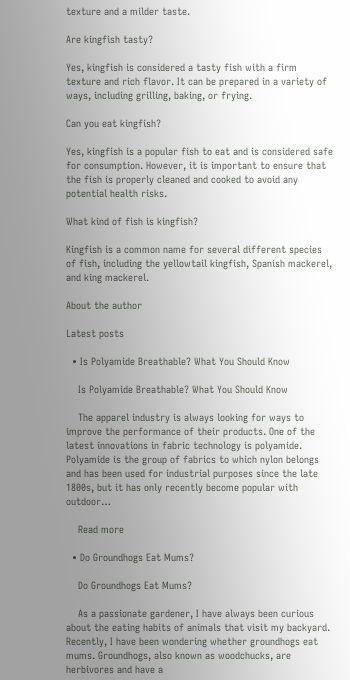texture and a milder taste.

Are kingfish tasty?

Yes, kingfish is considered a tasty fish with a firm texture and rich flavor. It can be prepared in a variety of ways, including grilling, baking, or frying.

Can you eat kingfish?

Yes, kingfish is a popular fish to eat and is considered safe for consumption. However, it is important to ensure that the fish is properly cleaned and cooked to avoid any potential health risks.

What kind of fish is kingfish?

Kingfish is a common name for several different species of fish, including the yellowtail kingfish, Spanish mackerel, and king mackerel.

About the author

Latest posts

  • Is Polyamide Breathable? What You Should Know

    Is Polyamide Breathable? What You Should Know

    The apparel industry is always looking for ways to improve the performance of their products. One of the latest innovations in fabric technology is polyamide. Polyamide is the group of fabrics to which nylon belongs and has been used for industrial purposes since the late 1800s, but it has only recently become popular with outdoor…

    Read more

  • Do Groundhogs Eat Mums?

    Do Groundhogs Eat Mums?

    As a passionate gardener, I have always been curious about the eating habits of animals that visit my backyard. Recently, I have been wondering whether groundhogs eat mums. Groundhogs, also known as woodchucks, are herbivores and have a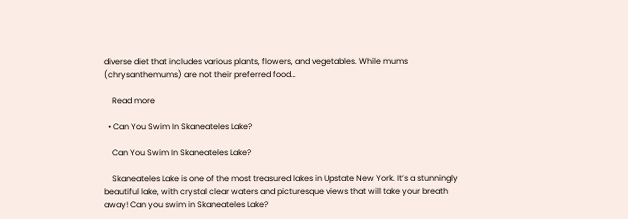diverse diet that includes various plants, flowers, and vegetables. While mums (chrysanthemums) are not their preferred food…

    Read more

  • Can You Swim In Skaneateles Lake?

    Can You Swim In Skaneateles Lake?

    Skaneateles Lake is one of the most treasured lakes in Upstate New York. It’s a stunningly beautiful lake, with crystal clear waters and picturesque views that will take your breath away! Can you swim in Skaneateles Lake?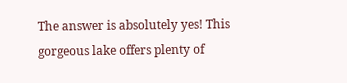The answer is absolutely yes! This gorgeous lake offers plenty of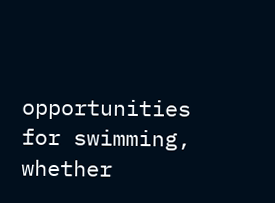opportunities for swimming, whether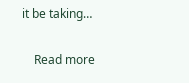it be taking…

    Read more